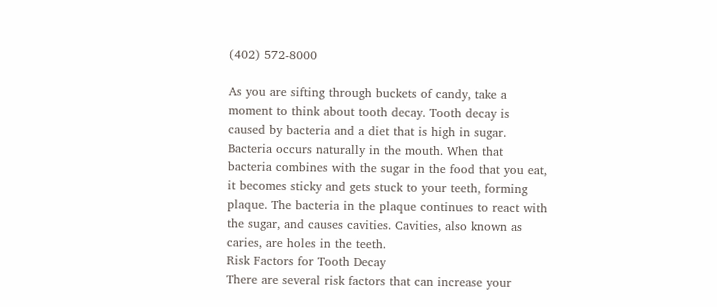(402) 572-8000

As you are sifting through buckets of candy, take a moment to think about tooth decay. Tooth decay is caused by bacteria and a diet that is high in sugar. Bacteria occurs naturally in the mouth. When that bacteria combines with the sugar in the food that you eat, it becomes sticky and gets stuck to your teeth, forming plaque. The bacteria in the plaque continues to react with the sugar, and causes cavities. Cavities, also known as caries, are holes in the teeth.
Risk Factors for Tooth Decay
There are several risk factors that can increase your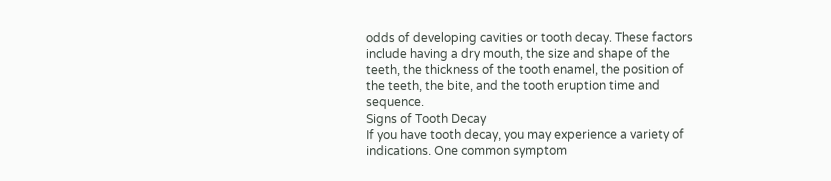odds of developing cavities or tooth decay. These factors include having a dry mouth, the size and shape of the teeth, the thickness of the tooth enamel, the position of the teeth, the bite, and the tooth eruption time and sequence.
Signs of Tooth Decay
If you have tooth decay, you may experience a variety of indications. One common symptom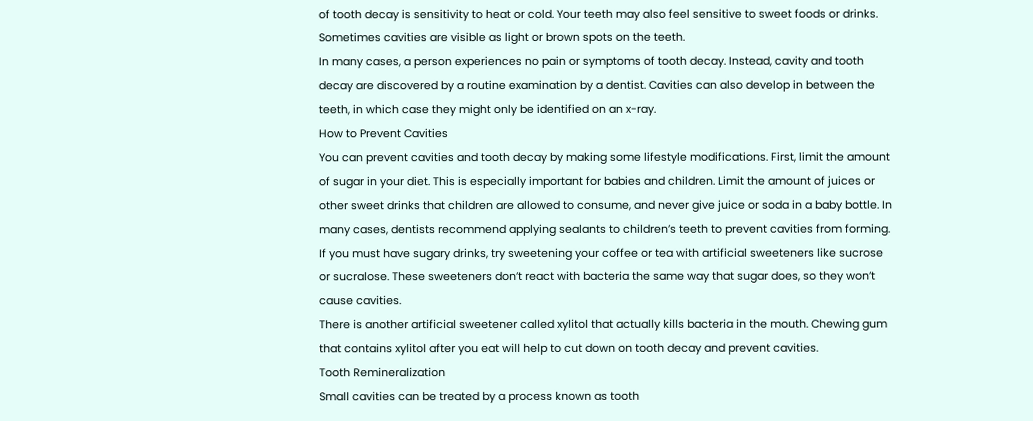of tooth decay is sensitivity to heat or cold. Your teeth may also feel sensitive to sweet foods or drinks. Sometimes cavities are visible as light or brown spots on the teeth.
In many cases, a person experiences no pain or symptoms of tooth decay. Instead, cavity and tooth decay are discovered by a routine examination by a dentist. Cavities can also develop in between the teeth, in which case they might only be identified on an x-ray.
How to Prevent Cavities
You can prevent cavities and tooth decay by making some lifestyle modifications. First, limit the amount of sugar in your diet. This is especially important for babies and children. Limit the amount of juices or other sweet drinks that children are allowed to consume, and never give juice or soda in a baby bottle. In many cases, dentists recommend applying sealants to children’s teeth to prevent cavities from forming.
If you must have sugary drinks, try sweetening your coffee or tea with artificial sweeteners like sucrose or sucralose. These sweeteners don’t react with bacteria the same way that sugar does, so they won’t cause cavities.
There is another artificial sweetener called xylitol that actually kills bacteria in the mouth. Chewing gum that contains xylitol after you eat will help to cut down on tooth decay and prevent cavities.
Tooth Remineralization
Small cavities can be treated by a process known as tooth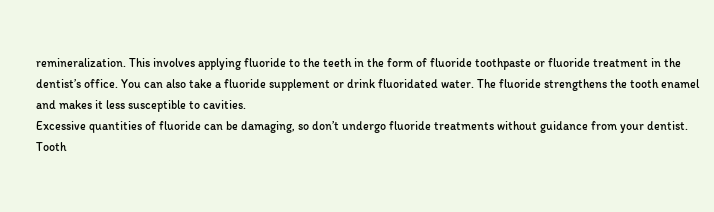remineralization. This involves applying fluoride to the teeth in the form of fluoride toothpaste or fluoride treatment in the dentist’s office. You can also take a fluoride supplement or drink fluoridated water. The fluoride strengthens the tooth enamel and makes it less susceptible to cavities.
Excessive quantities of fluoride can be damaging, so don’t undergo fluoride treatments without guidance from your dentist.
Tooth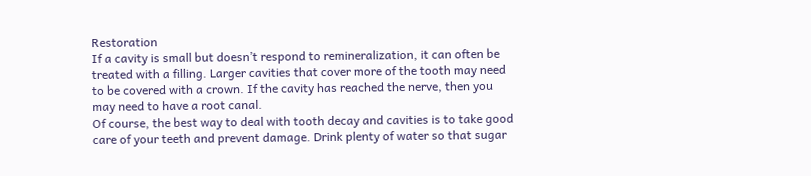Restoration
If a cavity is small but doesn’t respond to remineralization, it can often be treated with a filling. Larger cavities that cover more of the tooth may need to be covered with a crown. If the cavity has reached the nerve, then you may need to have a root canal.
Of course, the best way to deal with tooth decay and cavities is to take good care of your teeth and prevent damage. Drink plenty of water so that sugar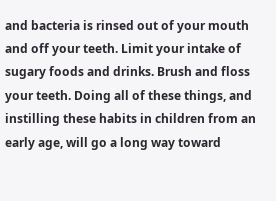and bacteria is rinsed out of your mouth and off your teeth. Limit your intake of sugary foods and drinks. Brush and floss your teeth. Doing all of these things, and instilling these habits in children from an early age, will go a long way toward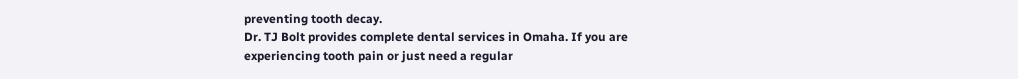preventing tooth decay.
Dr. TJ Bolt provides complete dental services in Omaha. If you are experiencing tooth pain or just need a regular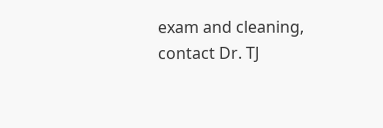exam and cleaning, contact Dr. TJ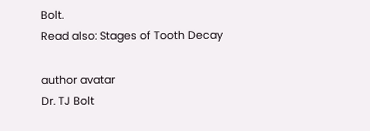Bolt.
Read also: Stages of Tooth Decay

author avatar
Dr. TJ Bolt